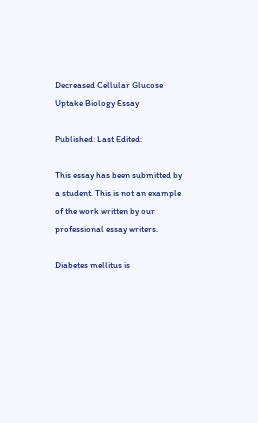Decreased Cellular Glucose Uptake Biology Essay

Published: Last Edited:

This essay has been submitted by a student. This is not an example of the work written by our professional essay writers.

Diabetes mellitus is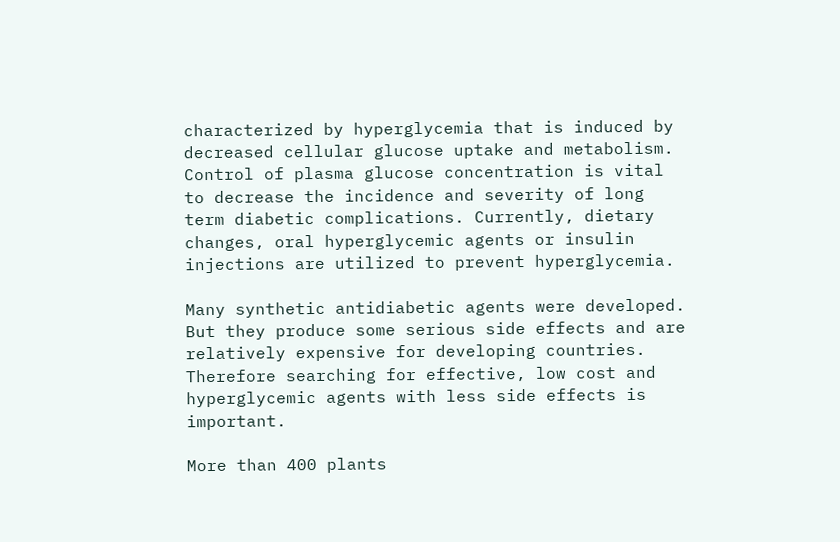characterized by hyperglycemia that is induced by decreased cellular glucose uptake and metabolism. Control of plasma glucose concentration is vital to decrease the incidence and severity of long term diabetic complications. Currently, dietary changes, oral hyperglycemic agents or insulin injections are utilized to prevent hyperglycemia.

Many synthetic antidiabetic agents were developed. But they produce some serious side effects and are relatively expensive for developing countries. Therefore searching for effective, low cost and hyperglycemic agents with less side effects is important.

More than 400 plants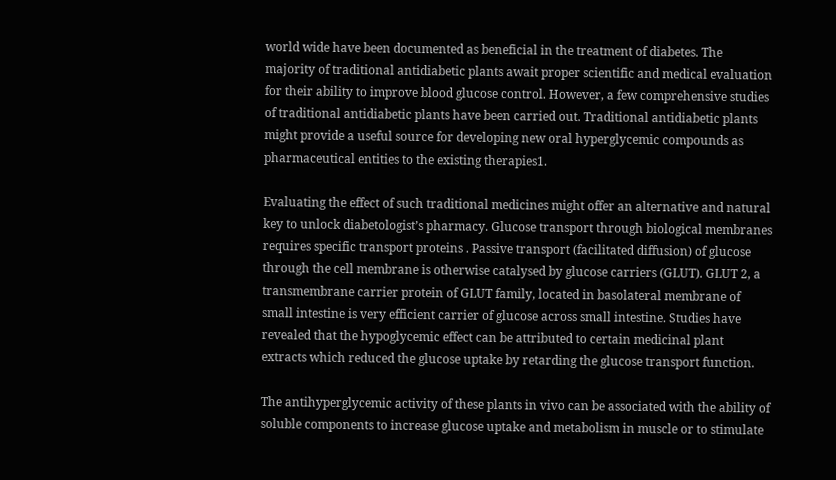world wide have been documented as beneficial in the treatment of diabetes. The majority of traditional antidiabetic plants await proper scientific and medical evaluation for their ability to improve blood glucose control. However, a few comprehensive studies of traditional antidiabetic plants have been carried out. Traditional antidiabetic plants might provide a useful source for developing new oral hyperglycemic compounds as pharmaceutical entities to the existing therapies1.

Evaluating the effect of such traditional medicines might offer an alternative and natural key to unlock diabetologist’s pharmacy. Glucose transport through biological membranes requires specific transport proteins . Passive transport (facilitated diffusion) of glucose through the cell membrane is otherwise catalysed by glucose carriers (GLUT). GLUT 2, a transmembrane carrier protein of GLUT family, located in basolateral membrane of small intestine is very efficient carrier of glucose across small intestine. Studies have revealed that the hypoglycemic effect can be attributed to certain medicinal plant extracts which reduced the glucose uptake by retarding the glucose transport function.

The antihyperglycemic activity of these plants in vivo can be associated with the ability of soluble components to increase glucose uptake and metabolism in muscle or to stimulate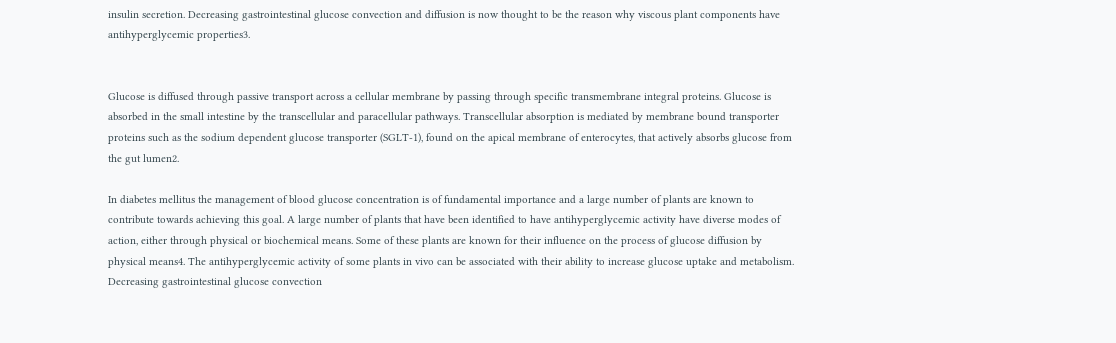insulin secretion. Decreasing gastrointestinal glucose convection and diffusion is now thought to be the reason why viscous plant components have antihyperglycemic properties3.


Glucose is diffused through passive transport across a cellular membrane by passing through specific transmembrane integral proteins. Glucose is absorbed in the small intestine by the transcellular and paracellular pathways. Transcellular absorption is mediated by membrane bound transporter proteins such as the sodium dependent glucose transporter (SGLT-1), found on the apical membrane of enterocytes, that actively absorbs glucose from the gut lumen2.

In diabetes mellitus the management of blood glucose concentration is of fundamental importance and a large number of plants are known to contribute towards achieving this goal. A large number of plants that have been identified to have antihyperglycemic activity have diverse modes of action, either through physical or biochemical means. Some of these plants are known for their influence on the process of glucose diffusion by physical means4. The antihyperglycemic activity of some plants in vivo can be associated with their ability to increase glucose uptake and metabolism. Decreasing gastrointestinal glucose convection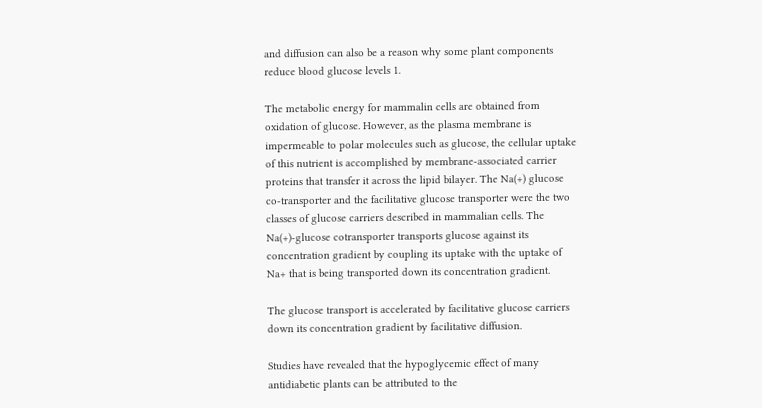and diffusion can also be a reason why some plant components reduce blood glucose levels 1.

The metabolic energy for mammalin cells are obtained from oxidation of glucose. However, as the plasma membrane is impermeable to polar molecules such as glucose, the cellular uptake of this nutrient is accomplished by membrane-associated carrier proteins that transfer it across the lipid bilayer. The Na(+) glucose co-transporter and the facilitative glucose transporter were the two classes of glucose carriers described in mammalian cells. The Na(+)-glucose cotransporter transports glucose against its concentration gradient by coupling its uptake with the uptake of Na+ that is being transported down its concentration gradient.

The glucose transport is accelerated by facilitative glucose carriers down its concentration gradient by facilitative diffusion.

Studies have revealed that the hypoglycemic effect of many antidiabetic plants can be attributed to the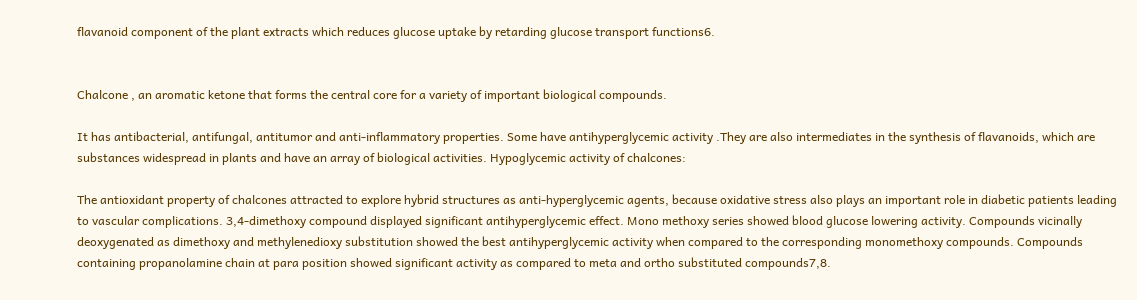flavanoid component of the plant extracts which reduces glucose uptake by retarding glucose transport functions6.


Chalcone , an aromatic ketone that forms the central core for a variety of important biological compounds.

It has antibacterial, antifungal, antitumor and anti-inflammatory properties. Some have antihyperglycemic activity .They are also intermediates in the synthesis of flavanoids, which are substances widespread in plants and have an array of biological activities. Hypoglycemic activity of chalcones:

The antioxidant property of chalcones attracted to explore hybrid structures as anti-hyperglycemic agents, because oxidative stress also plays an important role in diabetic patients leading to vascular complications. 3,4-dimethoxy compound displayed significant antihyperglycemic effect. Mono methoxy series showed blood glucose lowering activity. Compounds vicinally deoxygenated as dimethoxy and methylenedioxy substitution showed the best antihyperglycemic activity when compared to the corresponding monomethoxy compounds. Compounds containing propanolamine chain at para position showed significant activity as compared to meta and ortho substituted compounds7,8.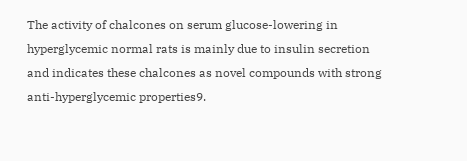The activity of chalcones on serum glucose-lowering in hyperglycemic normal rats is mainly due to insulin secretion and indicates these chalcones as novel compounds with strong anti-hyperglycemic properties9.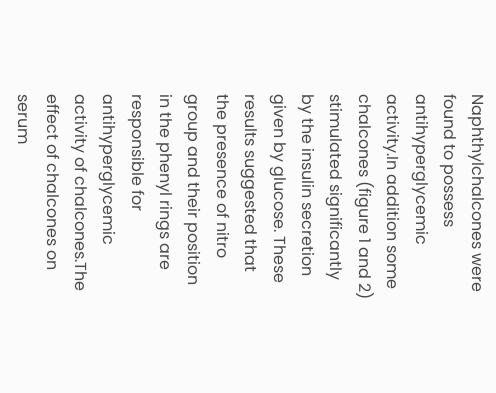Naphthylchalcones were found to possess antihyperglycemic activity.In addition some chalcones (figure 1 and 2) stimulated significantly by the insulin secretion given by glucose. These results suggested that the presence of nitro group and their position in the phenyl rings are responsible for antihyperglycemic activity of chalcones.The effect of chalcones on serum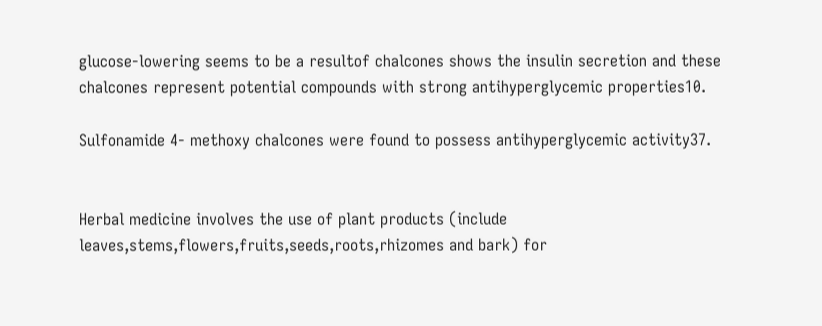glucose-lowering seems to be a resultof chalcones shows the insulin secretion and these chalcones represent potential compounds with strong antihyperglycemic properties10.

Sulfonamide 4- methoxy chalcones were found to possess antihyperglycemic activity37.


Herbal medicine involves the use of plant products (include leaves,stems,flowers,fruits,seeds,roots,rhizomes and bark) for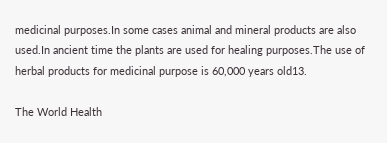medicinal purposes.In some cases animal and mineral products are also used.In ancient time the plants are used for healing purposes.The use of herbal products for medicinal purpose is 60,000 years old13.

The World Health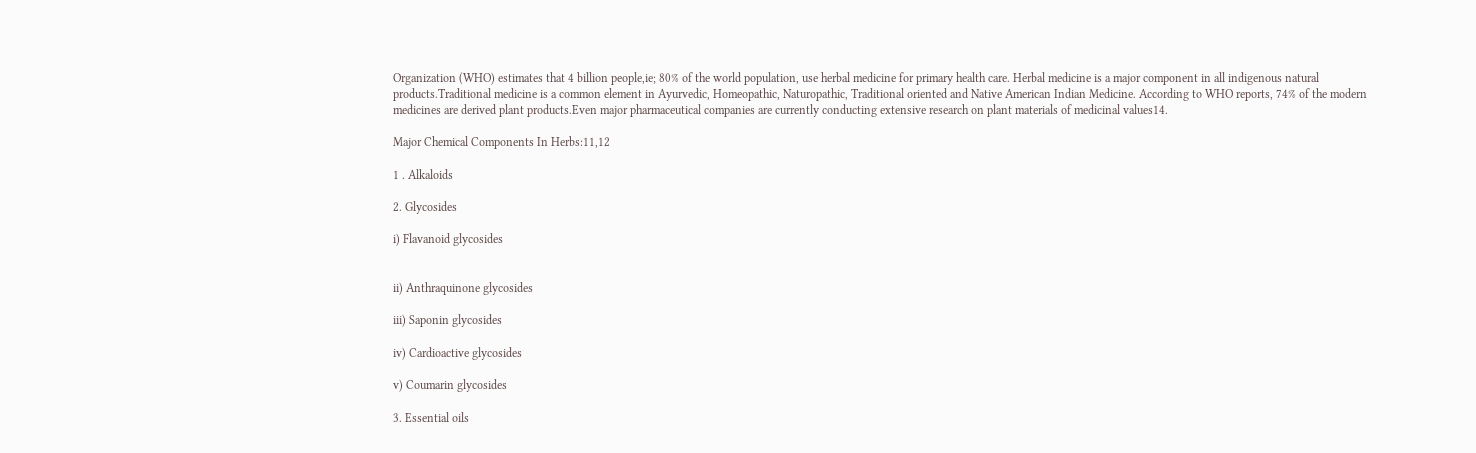Organization (WHO) estimates that 4 billion people,ie; 80% of the world population, use herbal medicine for primary health care. Herbal medicine is a major component in all indigenous natural products.Traditional medicine is a common element in Ayurvedic, Homeopathic, Naturopathic, Traditional oriented and Native American Indian Medicine. According to WHO reports, 74% of the modern medicines are derived plant products.Even major pharmaceutical companies are currently conducting extensive research on plant materials of medicinal values14.

Major Chemical Components In Herbs:11,12

1 . Alkaloids

2. Glycosides

i) Flavanoid glycosides


ii) Anthraquinone glycosides

iii) Saponin glycosides

iv) Cardioactive glycosides

v) Coumarin glycosides

3. Essential oils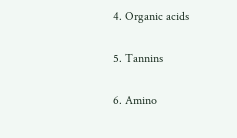4. Organic acids

5. Tannins

6. Amino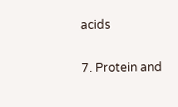acids

7. Protein and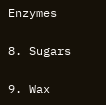Enzymes

8. Sugars

9. Wax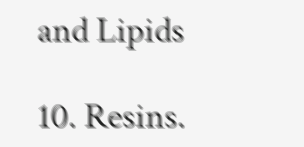and Lipids

10. Resins.